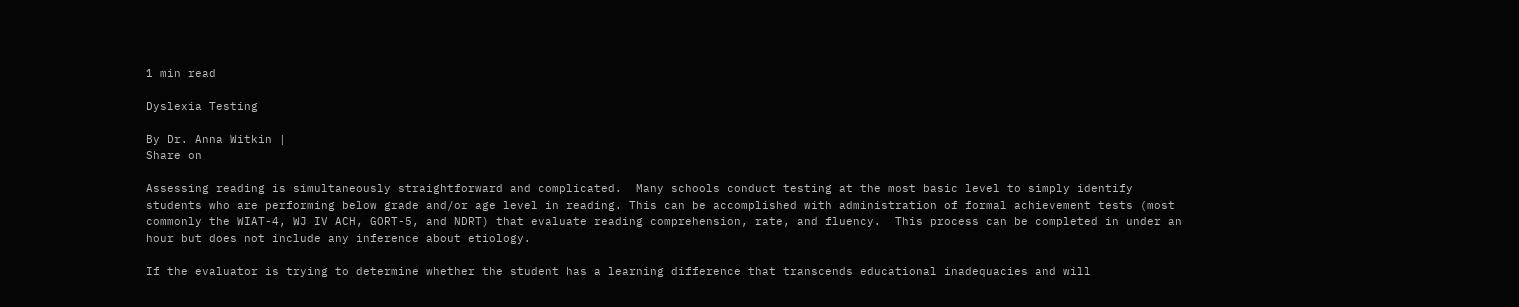1 min read

Dyslexia Testing

By Dr. Anna Witkin |
Share on

Assessing reading is simultaneously straightforward and complicated.  Many schools conduct testing at the most basic level to simply identify students who are performing below grade and/or age level in reading. This can be accomplished with administration of formal achievement tests (most commonly the WIAT-4, WJ IV ACH, GORT-5, and NDRT) that evaluate reading comprehension, rate, and fluency.  This process can be completed in under an hour but does not include any inference about etiology.

If the evaluator is trying to determine whether the student has a learning difference that transcends educational inadequacies and will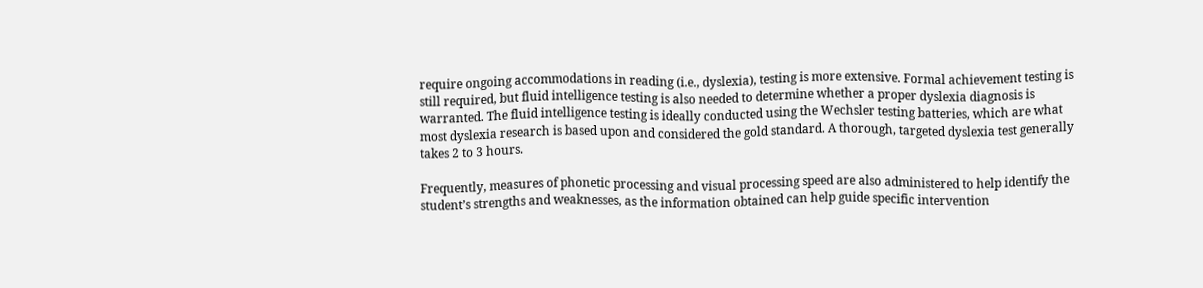require ongoing accommodations in reading (i.e., dyslexia), testing is more extensive. Formal achievement testing is still required, but fluid intelligence testing is also needed to determine whether a proper dyslexia diagnosis is warranted. The fluid intelligence testing is ideally conducted using the Wechsler testing batteries, which are what most dyslexia research is based upon and considered the gold standard. A thorough, targeted dyslexia test generally takes 2 to 3 hours.

Frequently, measures of phonetic processing and visual processing speed are also administered to help identify the student’s strengths and weaknesses, as the information obtained can help guide specific intervention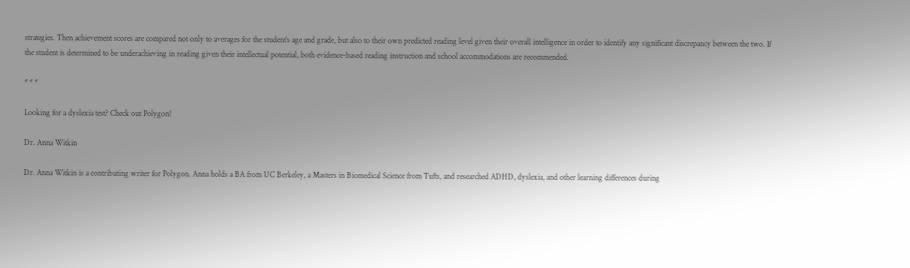strategies. Then achievement scores are compared not only to averages for the student’s age and grade, but also to their own predicted reading level given their overall intelligence in order to identify any significant discrepancy between the two. If the student is determined to be underachieving in reading given their intellectual potential, both evidence-based reading instruction and school accommodations are recommended.

* * *

Looking for a dyslexia test? Check out Polygon!

Dr. Anna Witkin

Dr. Anna Witkin is a contributing writer for Polygon. Anna holds a BA from UC Berkeley, a Masters in Biomedical Science from Tufts, and researched ADHD, dyslexia, and other learning differences during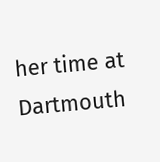her time at Dartmouth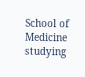School of Medicine studying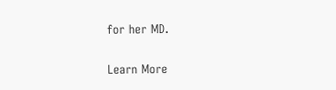for her MD.

Learn More